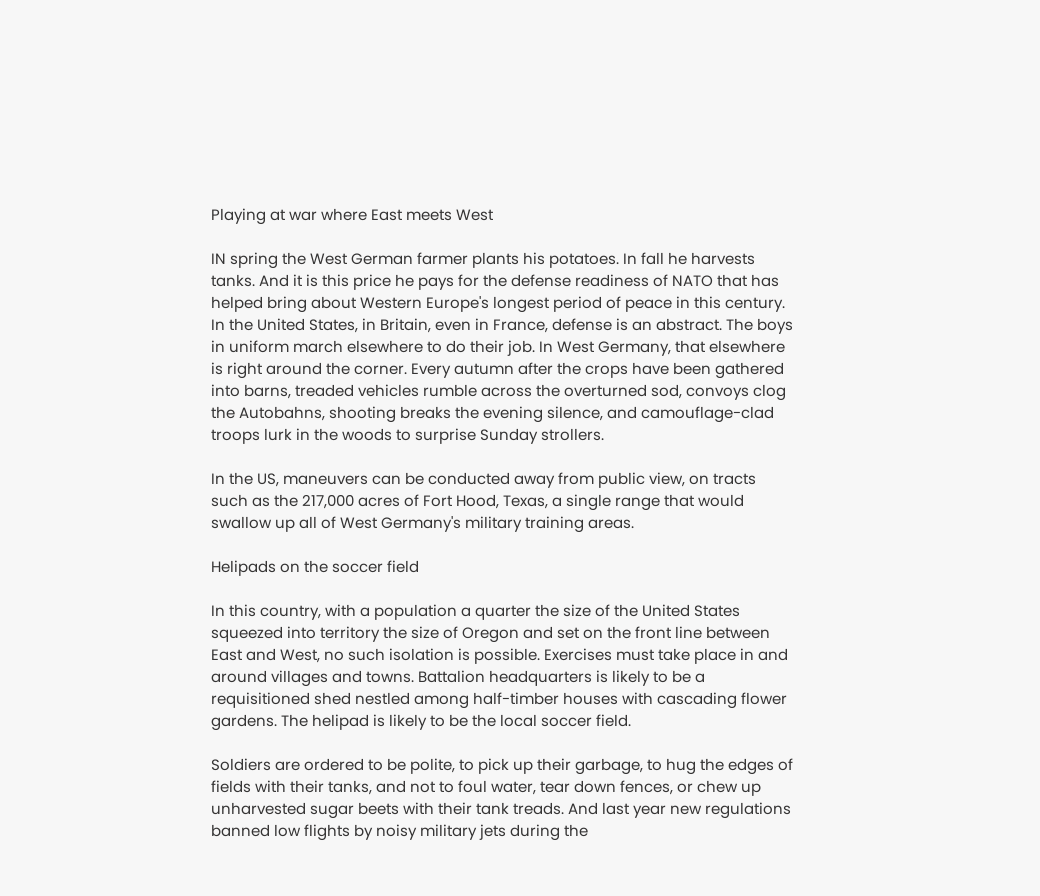Playing at war where East meets West

IN spring the West German farmer plants his potatoes. In fall he harvests tanks. And it is this price he pays for the defense readiness of NATO that has helped bring about Western Europe's longest period of peace in this century. In the United States, in Britain, even in France, defense is an abstract. The boys in uniform march elsewhere to do their job. In West Germany, that elsewhere is right around the corner. Every autumn after the crops have been gathered into barns, treaded vehicles rumble across the overturned sod, convoys clog the Autobahns, shooting breaks the evening silence, and camouflage-clad troops lurk in the woods to surprise Sunday strollers.

In the US, maneuvers can be conducted away from public view, on tracts such as the 217,000 acres of Fort Hood, Texas, a single range that would swallow up all of West Germany's military training areas.

Helipads on the soccer field

In this country, with a population a quarter the size of the United States squeezed into territory the size of Oregon and set on the front line between East and West, no such isolation is possible. Exercises must take place in and around villages and towns. Battalion headquarters is likely to be a requisitioned shed nestled among half-timber houses with cascading flower gardens. The helipad is likely to be the local soccer field.

Soldiers are ordered to be polite, to pick up their garbage, to hug the edges of fields with their tanks, and not to foul water, tear down fences, or chew up unharvested sugar beets with their tank treads. And last year new regulations banned low flights by noisy military jets during the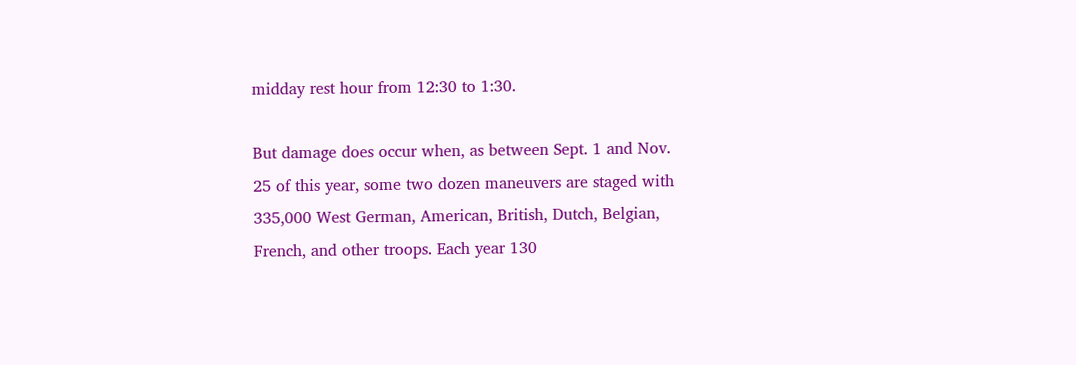midday rest hour from 12:30 to 1:30.

But damage does occur when, as between Sept. 1 and Nov. 25 of this year, some two dozen maneuvers are staged with 335,000 West German, American, British, Dutch, Belgian, French, and other troops. Each year 130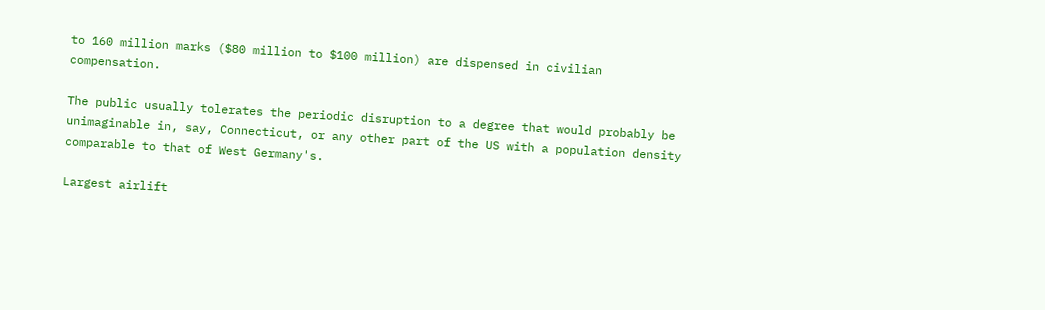to 160 million marks ($80 million to $100 million) are dispensed in civilian compensation.

The public usually tolerates the periodic disruption to a degree that would probably be unimaginable in, say, Connecticut, or any other part of the US with a population density comparable to that of West Germany's.

Largest airlift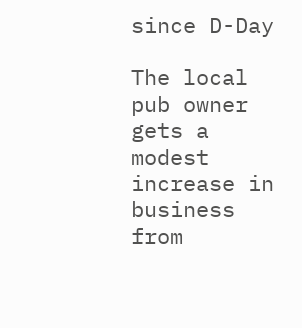since D-Day

The local pub owner gets a modest increase in business from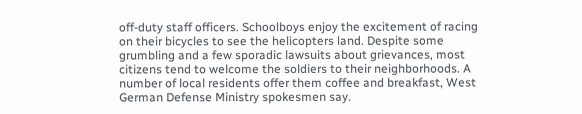off-duty staff officers. Schoolboys enjoy the excitement of racing on their bicycles to see the helicopters land. Despite some grumbling and a few sporadic lawsuits about grievances, most citizens tend to welcome the soldiers to their neighborhoods. A number of local residents offer them coffee and breakfast, West German Defense Ministry spokesmen say.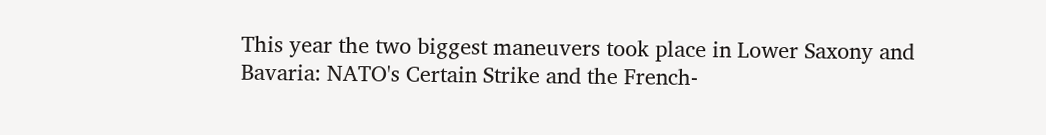This year the two biggest maneuvers took place in Lower Saxony and Bavaria: NATO's Certain Strike and the French-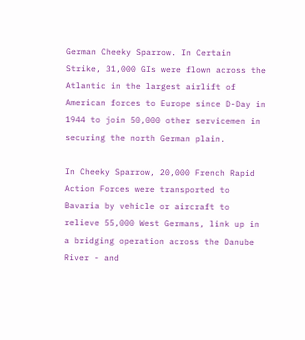German Cheeky Sparrow. In Certain Strike, 31,000 GIs were flown across the Atlantic in the largest airlift of American forces to Europe since D-Day in 1944 to join 50,000 other servicemen in securing the north German plain.

In Cheeky Sparrow, 20,000 French Rapid Action Forces were transported to Bavaria by vehicle or aircraft to relieve 55,000 West Germans, link up in a bridging operation across the Danube River - and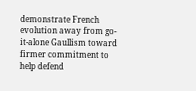demonstrate French evolution away from go-it-alone Gaullism toward firmer commitment to help defend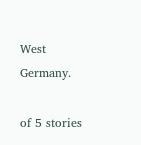West Germany.

of 5 stories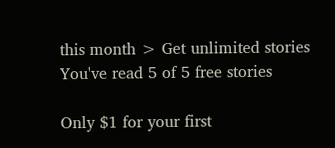this month > Get unlimited stories
You've read 5 of 5 free stories

Only $1 for your first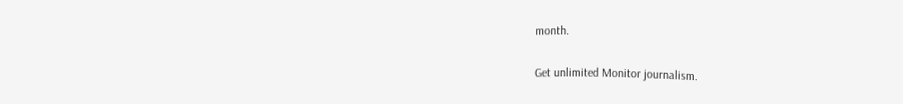month.

Get unlimited Monitor journalism.